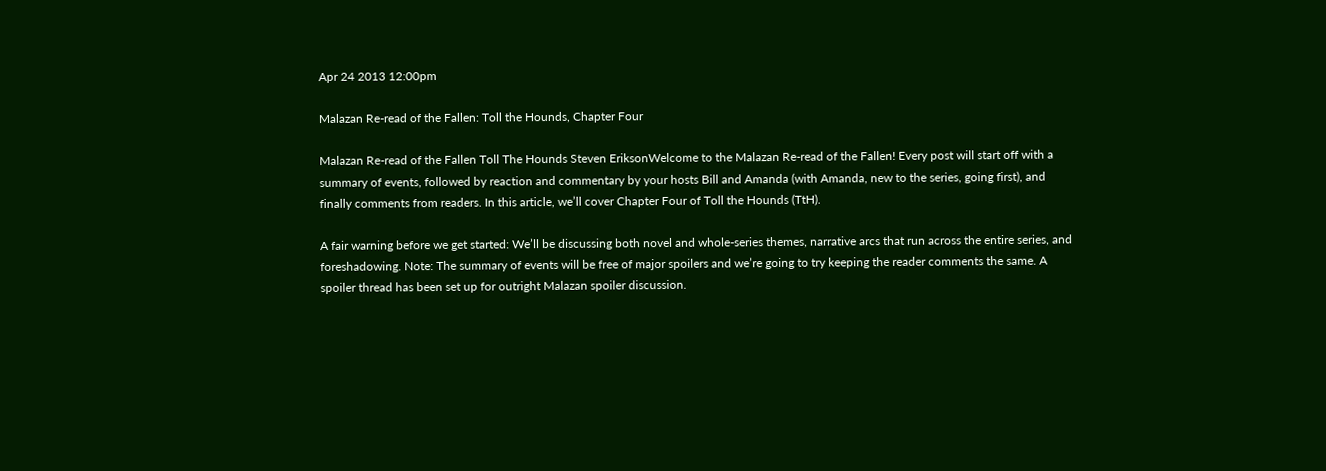Apr 24 2013 12:00pm

Malazan Re-read of the Fallen: Toll the Hounds, Chapter Four

Malazan Re-read of the Fallen Toll The Hounds Steven EriksonWelcome to the Malazan Re-read of the Fallen! Every post will start off with a summary of events, followed by reaction and commentary by your hosts Bill and Amanda (with Amanda, new to the series, going first), and finally comments from readers. In this article, we’ll cover Chapter Four of Toll the Hounds (TtH).

A fair warning before we get started: We’ll be discussing both novel and whole-series themes, narrative arcs that run across the entire series, and foreshadowing. Note: The summary of events will be free of major spoilers and we’re going to try keeping the reader comments the same. A spoiler thread has been set up for outright Malazan spoiler discussion.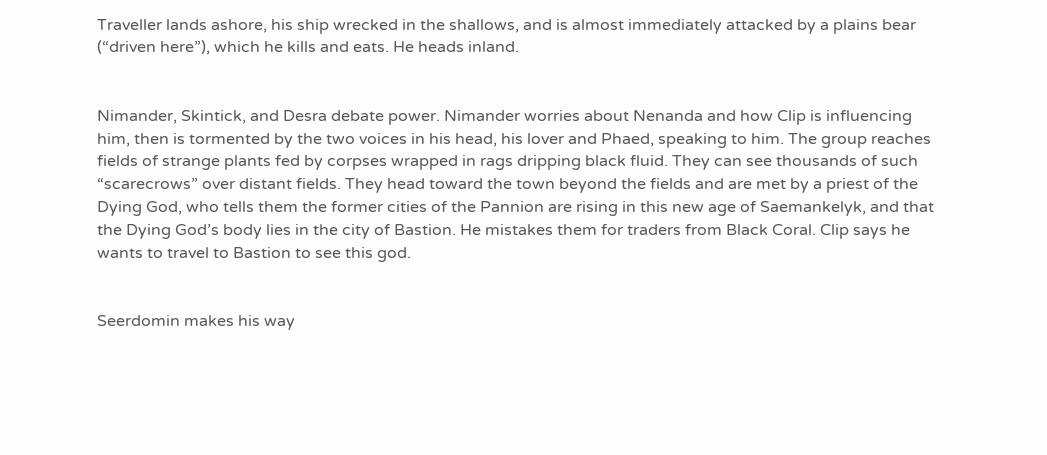Traveller lands ashore, his ship wrecked in the shallows, and is almost immediately attacked by a plains bear (“driven here”), which he kills and eats. He heads inland.


Nimander, Skintick, and Desra debate power. Nimander worries about Nenanda and how Clip is influencing him, then is tormented by the two voices in his head, his lover and Phaed, speaking to him. The group reaches fields of strange plants fed by corpses wrapped in rags dripping black fluid. They can see thousands of such “scarecrows” over distant fields. They head toward the town beyond the fields and are met by a priest of the Dying God, who tells them the former cities of the Pannion are rising in this new age of Saemankelyk, and that the Dying God’s body lies in the city of Bastion. He mistakes them for traders from Black Coral. Clip says he wants to travel to Bastion to see this god.


Seerdomin makes his way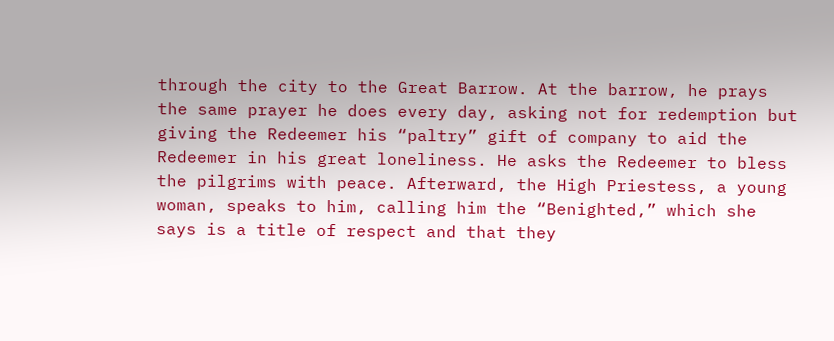through the city to the Great Barrow. At the barrow, he prays the same prayer he does every day, asking not for redemption but giving the Redeemer his “paltry” gift of company to aid the Redeemer in his great loneliness. He asks the Redeemer to bless the pilgrims with peace. Afterward, the High Priestess, a young woman, speaks to him, calling him the “Benighted,” which she says is a title of respect and that they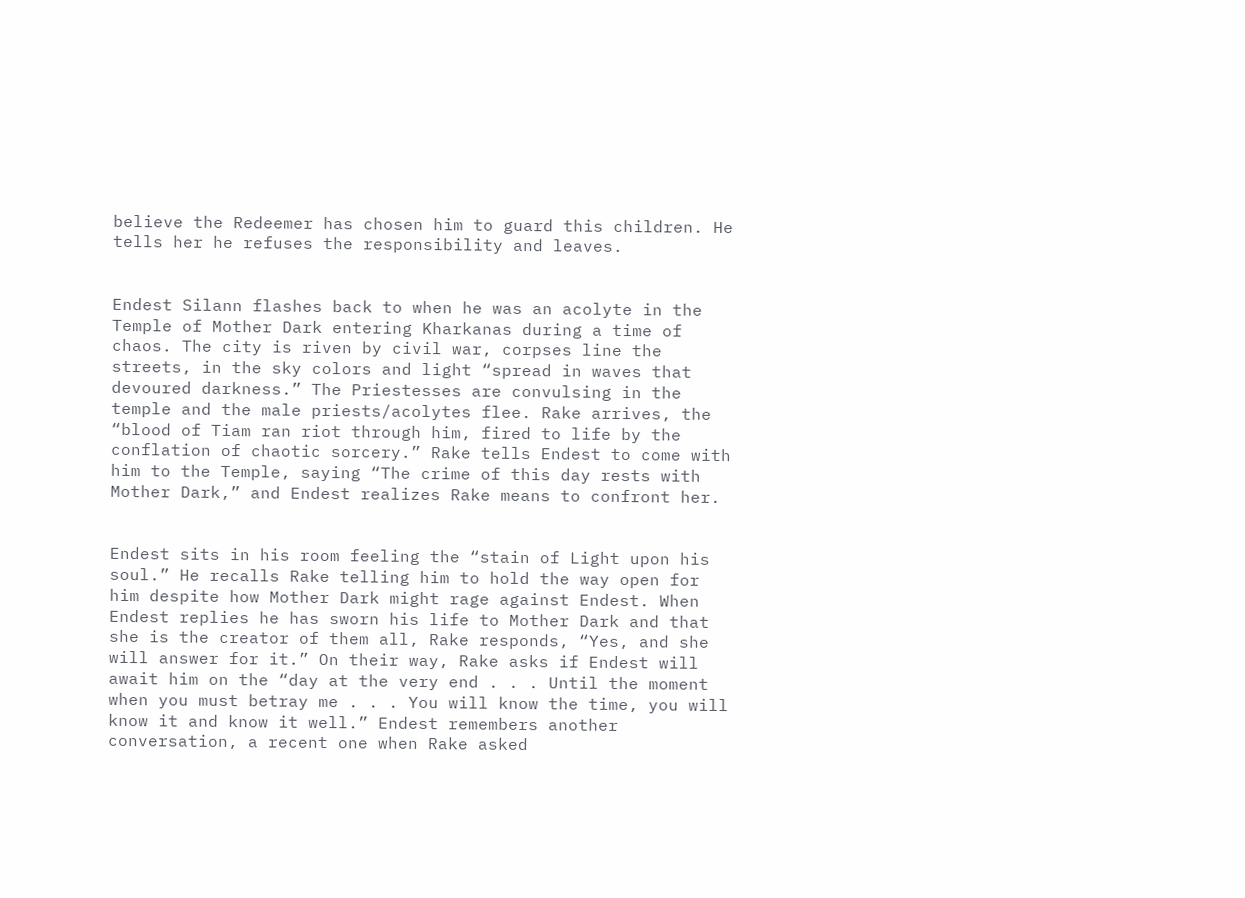believe the Redeemer has chosen him to guard this children. He tells her he refuses the responsibility and leaves.


Endest Silann flashes back to when he was an acolyte in the Temple of Mother Dark entering Kharkanas during a time of chaos. The city is riven by civil war, corpses line the streets, in the sky colors and light “spread in waves that devoured darkness.” The Priestesses are convulsing in the temple and the male priests/acolytes flee. Rake arrives, the “blood of Tiam ran riot through him, fired to life by the conflation of chaotic sorcery.” Rake tells Endest to come with him to the Temple, saying “The crime of this day rests with Mother Dark,” and Endest realizes Rake means to confront her.


Endest sits in his room feeling the “stain of Light upon his soul.” He recalls Rake telling him to hold the way open for him despite how Mother Dark might rage against Endest. When Endest replies he has sworn his life to Mother Dark and that she is the creator of them all, Rake responds, “Yes, and she will answer for it.” On their way, Rake asks if Endest will await him on the “day at the very end . . . Until the moment when you must betray me . . . You will know the time, you will know it and know it well.” Endest remembers another conversation, a recent one when Rake asked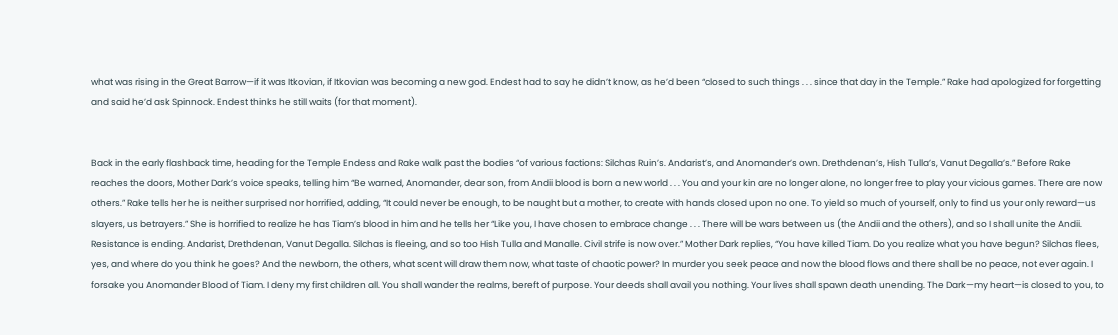what was rising in the Great Barrow—if it was Itkovian, if Itkovian was becoming a new god. Endest had to say he didn’t know, as he’d been “closed to such things . . . since that day in the Temple.” Rake had apologized for forgetting and said he’d ask Spinnock. Endest thinks he still waits (for that moment).


Back in the early flashback time, heading for the Temple Endess and Rake walk past the bodies “of various factions: Silchas Ruin’s. Andarist’s, and Anomander’s own. Drethdenan’s, Hish Tulla’s, Vanut Degalla’s.” Before Rake reaches the doors, Mother Dark’s voice speaks, telling him “Be warned, Anomander, dear son, from Andii blood is born a new world . . . You and your kin are no longer alone, no longer free to play your vicious games. There are now others.” Rake tells her he is neither surprised nor horrified, adding, “It could never be enough, to be naught but a mother, to create with hands closed upon no one. To yield so much of yourself, only to find us your only reward—us slayers, us betrayers.” She is horrified to realize he has Tiam’s blood in him and he tells her “Like you, I have chosen to embrace change . . . There will be wars between us (the Andii and the others), and so I shall unite the Andii. Resistance is ending. Andarist, Drethdenan, Vanut Degalla. Silchas is fleeing, and so too Hish Tulla and Manalle. Civil strife is now over.” Mother Dark replies, “You have killed Tiam. Do you realize what you have begun? Silchas flees, yes, and where do you think he goes? And the newborn, the others, what scent will draw them now, what taste of chaotic power? In murder you seek peace and now the blood flows and there shall be no peace, not ever again. I forsake you Anomander Blood of Tiam. I deny my first children all. You shall wander the realms, bereft of purpose. Your deeds shall avail you nothing. Your lives shall spawn death unending. The Dark—my heart—is closed to you, to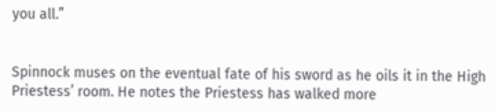you all.”


Spinnock muses on the eventual fate of his sword as he oils it in the High Priestess’ room. He notes the Priestess has walked more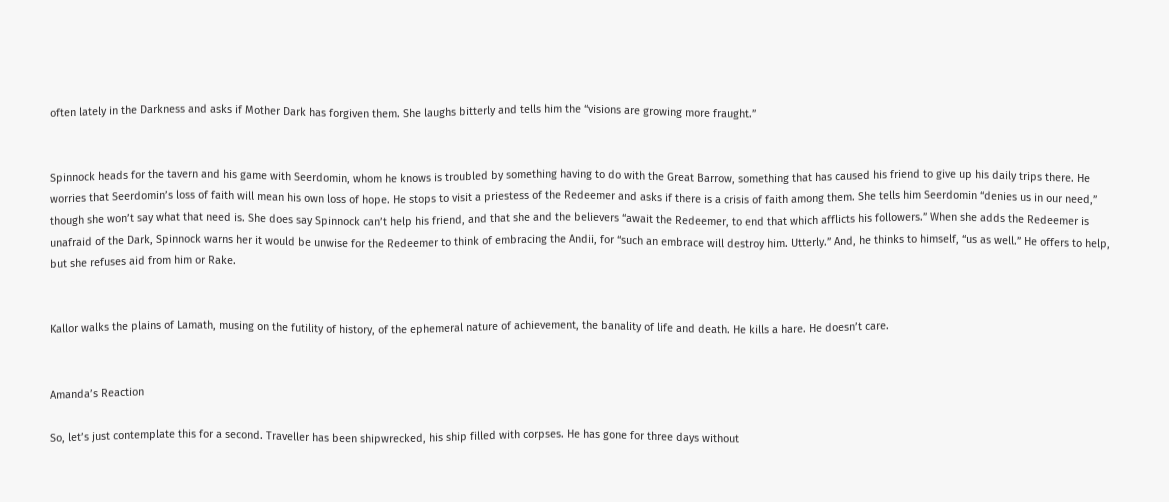often lately in the Darkness and asks if Mother Dark has forgiven them. She laughs bitterly and tells him the “visions are growing more fraught.”


Spinnock heads for the tavern and his game with Seerdomin, whom he knows is troubled by something having to do with the Great Barrow, something that has caused his friend to give up his daily trips there. He worries that Seerdomin’s loss of faith will mean his own loss of hope. He stops to visit a priestess of the Redeemer and asks if there is a crisis of faith among them. She tells him Seerdomin “denies us in our need,” though she won’t say what that need is. She does say Spinnock can’t help his friend, and that she and the believers “await the Redeemer, to end that which afflicts his followers.” When she adds the Redeemer is unafraid of the Dark, Spinnock warns her it would be unwise for the Redeemer to think of embracing the Andii, for “such an embrace will destroy him. Utterly.” And, he thinks to himself, “us as well.” He offers to help, but she refuses aid from him or Rake.


Kallor walks the plains of Lamath, musing on the futility of history, of the ephemeral nature of achievement, the banality of life and death. He kills a hare. He doesn’t care.


Amanda’s Reaction

So, let’s just contemplate this for a second. Traveller has been shipwrecked, his ship filled with corpses. He has gone for three days without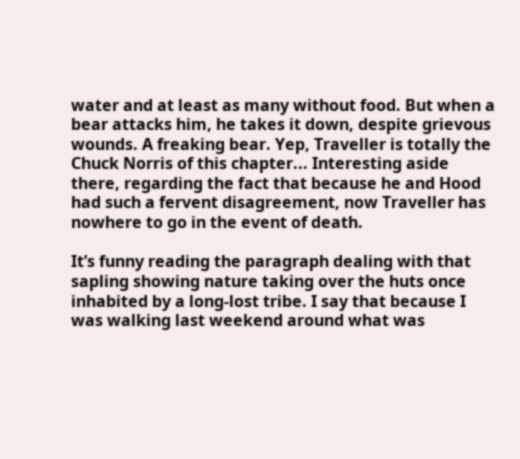water and at least as many without food. But when a bear attacks him, he takes it down, despite grievous wounds. A freaking bear. Yep, Traveller is totally the Chuck Norris of this chapter... Interesting aside there, regarding the fact that because he and Hood had such a fervent disagreement, now Traveller has nowhere to go in the event of death.

It’s funny reading the paragraph dealing with that sapling showing nature taking over the huts once inhabited by a long-lost tribe. I say that because I was walking last weekend around what was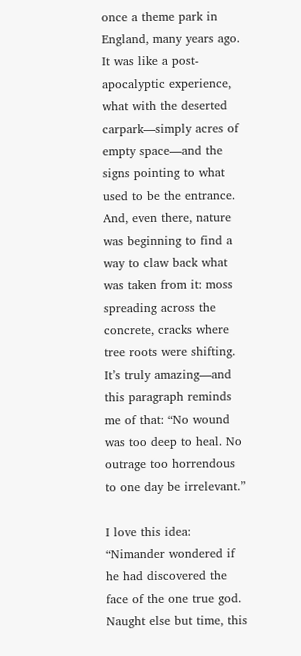once a theme park in England, many years ago. It was like a post-apocalyptic experience, what with the deserted carpark—simply acres of empty space—and the signs pointing to what used to be the entrance. And, even there, nature was beginning to find a way to claw back what was taken from it: moss spreading across the concrete, cracks where tree roots were shifting. It’s truly amazing—and this paragraph reminds me of that: “No wound was too deep to heal. No outrage too horrendous to one day be irrelevant.”

I love this idea: “Nimander wondered if he had discovered the face of the one true god. Naught else but time, this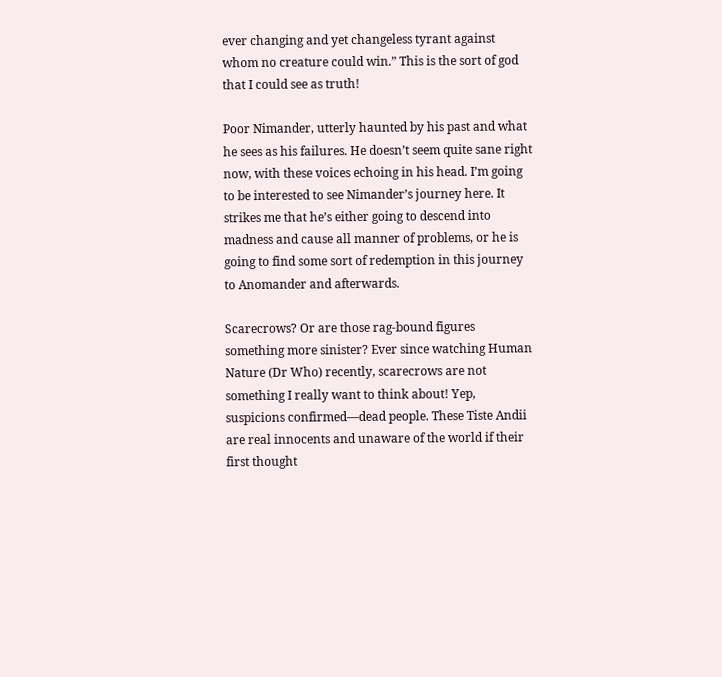ever changing and yet changeless tyrant against whom no creature could win.” This is the sort of god that I could see as truth!

Poor Nimander, utterly haunted by his past and what he sees as his failures. He doesn’t seem quite sane right now, with these voices echoing in his head. I’m going to be interested to see Nimander’s journey here. It strikes me that he’s either going to descend into madness and cause all manner of problems, or he is going to find some sort of redemption in this journey to Anomander and afterwards.

Scarecrows? Or are those rag-bound figures something more sinister? Ever since watching Human Nature (Dr Who) recently, scarecrows are not something I really want to think about! Yep, suspicions confirmed—dead people. These Tiste Andii are real innocents and unaware of the world if their first thought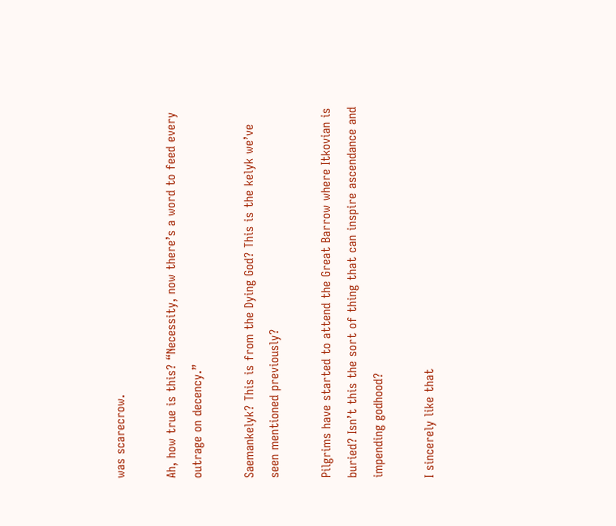was scarecrow.

Ah, how true is this? “Necessity, now there’s a word to feed every outrage on decency.”

Saemankelyk? This is from the Dying God? This is the kelyk we’ve seen mentioned previously?

Pilgrims have started to attend the Great Barrow where Itkovian is buried? Isn’t this the sort of thing that can inspire ascendance and impending godhood?

I sincerely like that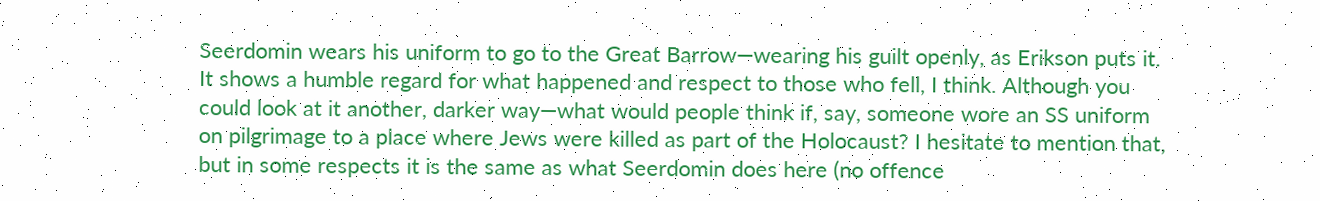Seerdomin wears his uniform to go to the Great Barrow—wearing his guilt openly, as Erikson puts it. It shows a humble regard for what happened and respect to those who fell, I think. Although you could look at it another, darker way—what would people think if, say, someone wore an SS uniform on pilgrimage to a place where Jews were killed as part of the Holocaust? I hesitate to mention that, but in some respects it is the same as what Seerdomin does here (no offence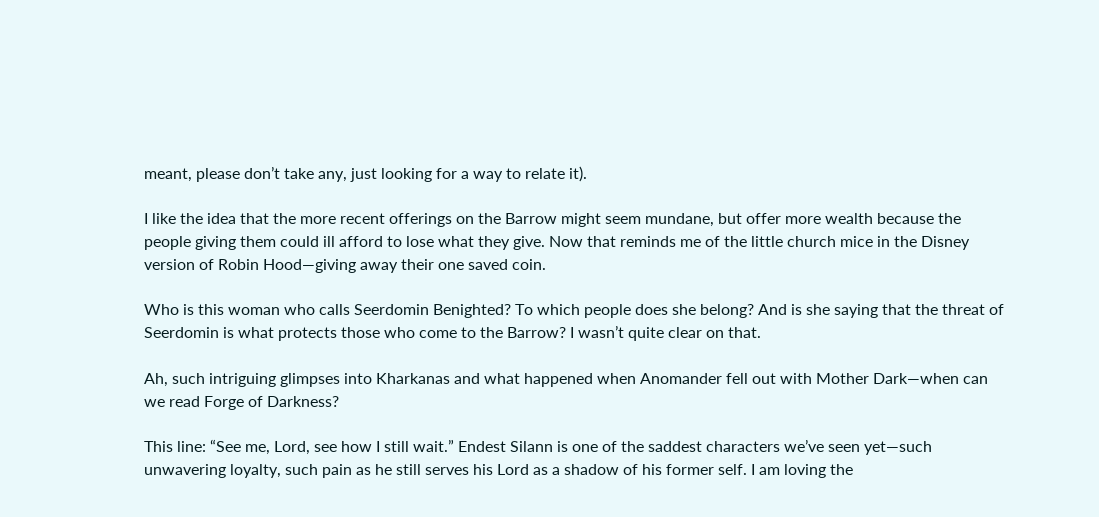meant, please don’t take any, just looking for a way to relate it).

I like the idea that the more recent offerings on the Barrow might seem mundane, but offer more wealth because the people giving them could ill afford to lose what they give. Now that reminds me of the little church mice in the Disney version of Robin Hood—giving away their one saved coin.

Who is this woman who calls Seerdomin Benighted? To which people does she belong? And is she saying that the threat of Seerdomin is what protects those who come to the Barrow? I wasn’t quite clear on that.

Ah, such intriguing glimpses into Kharkanas and what happened when Anomander fell out with Mother Dark—when can we read Forge of Darkness?

This line: “See me, Lord, see how I still wait.” Endest Silann is one of the saddest characters we’ve seen yet—such unwavering loyalty, such pain as he still serves his Lord as a shadow of his former self. I am loving the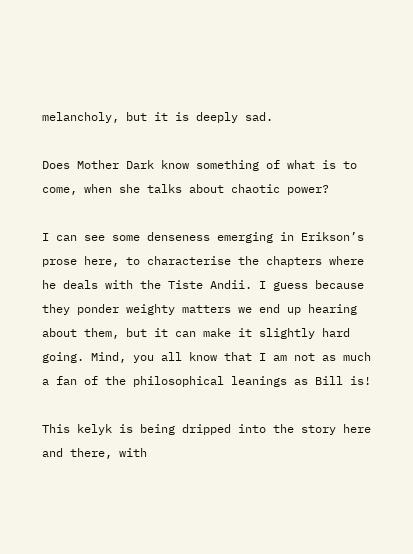melancholy, but it is deeply sad.

Does Mother Dark know something of what is to come, when she talks about chaotic power?

I can see some denseness emerging in Erikson’s prose here, to characterise the chapters where he deals with the Tiste Andii. I guess because they ponder weighty matters we end up hearing about them, but it can make it slightly hard going. Mind, you all know that I am not as much a fan of the philosophical leanings as Bill is!

This kelyk is being dripped into the story here and there, with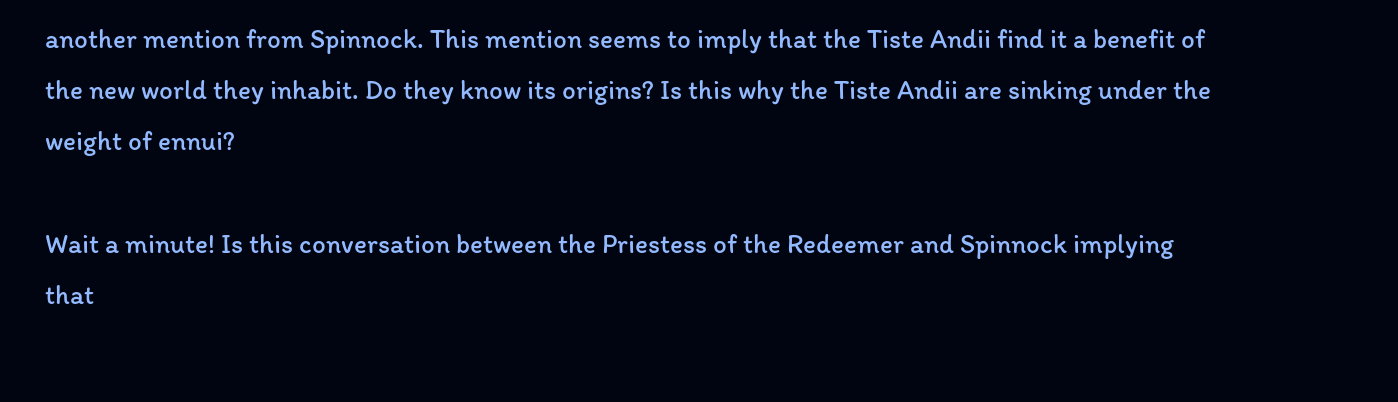another mention from Spinnock. This mention seems to imply that the Tiste Andii find it a benefit of the new world they inhabit. Do they know its origins? Is this why the Tiste Andii are sinking under the weight of ennui?

Wait a minute! Is this conversation between the Priestess of the Redeemer and Spinnock implying that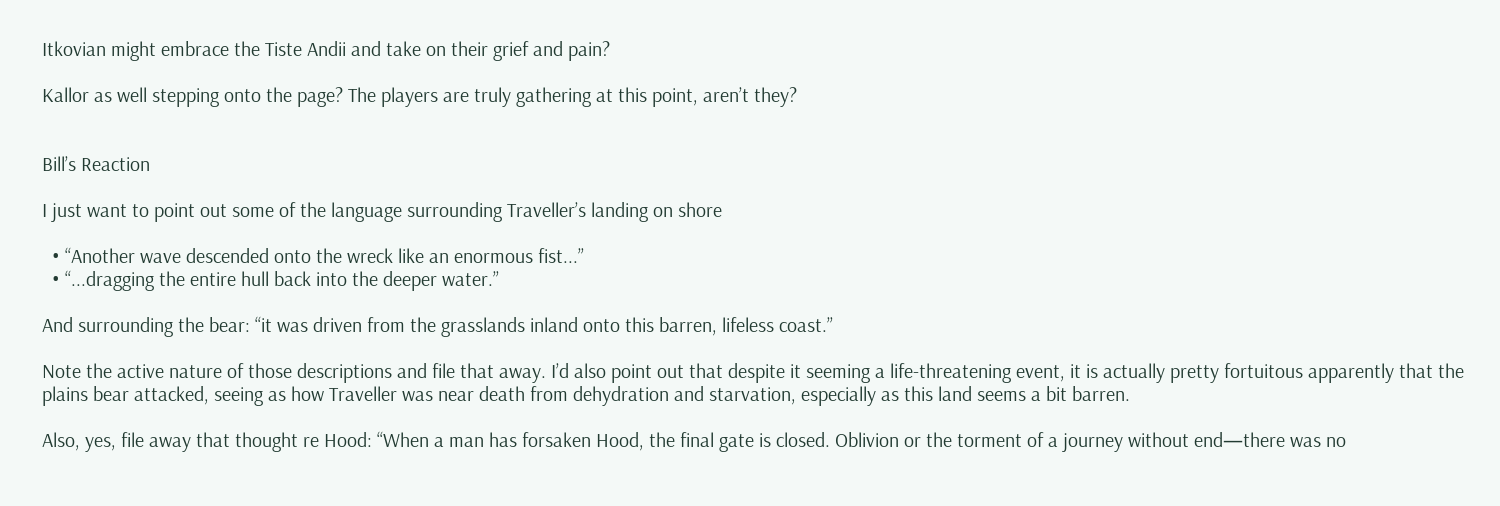Itkovian might embrace the Tiste Andii and take on their grief and pain?

Kallor as well stepping onto the page? The players are truly gathering at this point, aren’t they?


Bill’s Reaction

I just want to point out some of the language surrounding Traveller’s landing on shore

  • “Another wave descended onto the wreck like an enormous fist...”
  • “...dragging the entire hull back into the deeper water.”

And surrounding the bear: “it was driven from the grasslands inland onto this barren, lifeless coast.”

Note the active nature of those descriptions and file that away. I’d also point out that despite it seeming a life-threatening event, it is actually pretty fortuitous apparently that the plains bear attacked, seeing as how Traveller was near death from dehydration and starvation, especially as this land seems a bit barren.

Also, yes, file away that thought re Hood: “When a man has forsaken Hood, the final gate is closed. Oblivion or the torment of a journey without end—there was no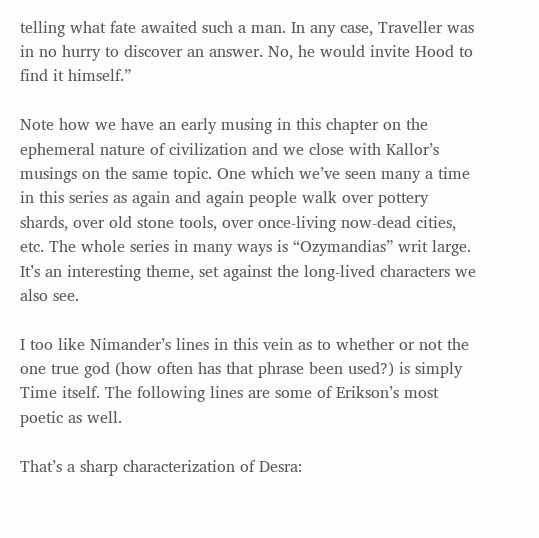telling what fate awaited such a man. In any case, Traveller was in no hurry to discover an answer. No, he would invite Hood to find it himself.”

Note how we have an early musing in this chapter on the ephemeral nature of civilization and we close with Kallor’s musings on the same topic. One which we’ve seen many a time in this series as again and again people walk over pottery shards, over old stone tools, over once-living now-dead cities, etc. The whole series in many ways is “Ozymandias” writ large. It’s an interesting theme, set against the long-lived characters we also see.

I too like Nimander’s lines in this vein as to whether or not the one true god (how often has that phrase been used?) is simply Time itself. The following lines are some of Erikson’s most poetic as well.

That’s a sharp characterization of Desra: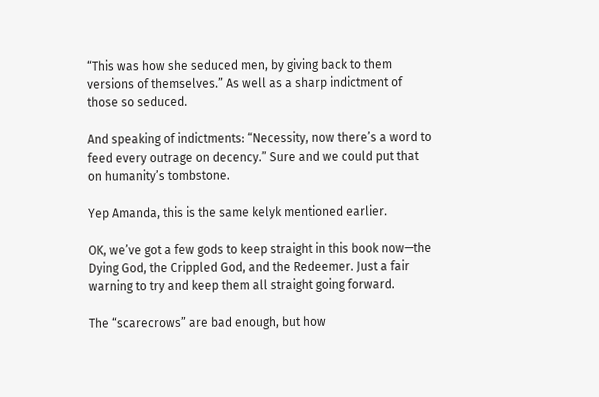“This was how she seduced men, by giving back to them versions of themselves.” As well as a sharp indictment of those so seduced.

And speaking of indictments: “Necessity, now there’s a word to feed every outrage on decency.” Sure and we could put that on humanity’s tombstone.

Yep Amanda, this is the same kelyk mentioned earlier.

OK, we’ve got a few gods to keep straight in this book now—the Dying God, the Crippled God, and the Redeemer. Just a fair warning to try and keep them all straight going forward.

The “scarecrows” are bad enough, but how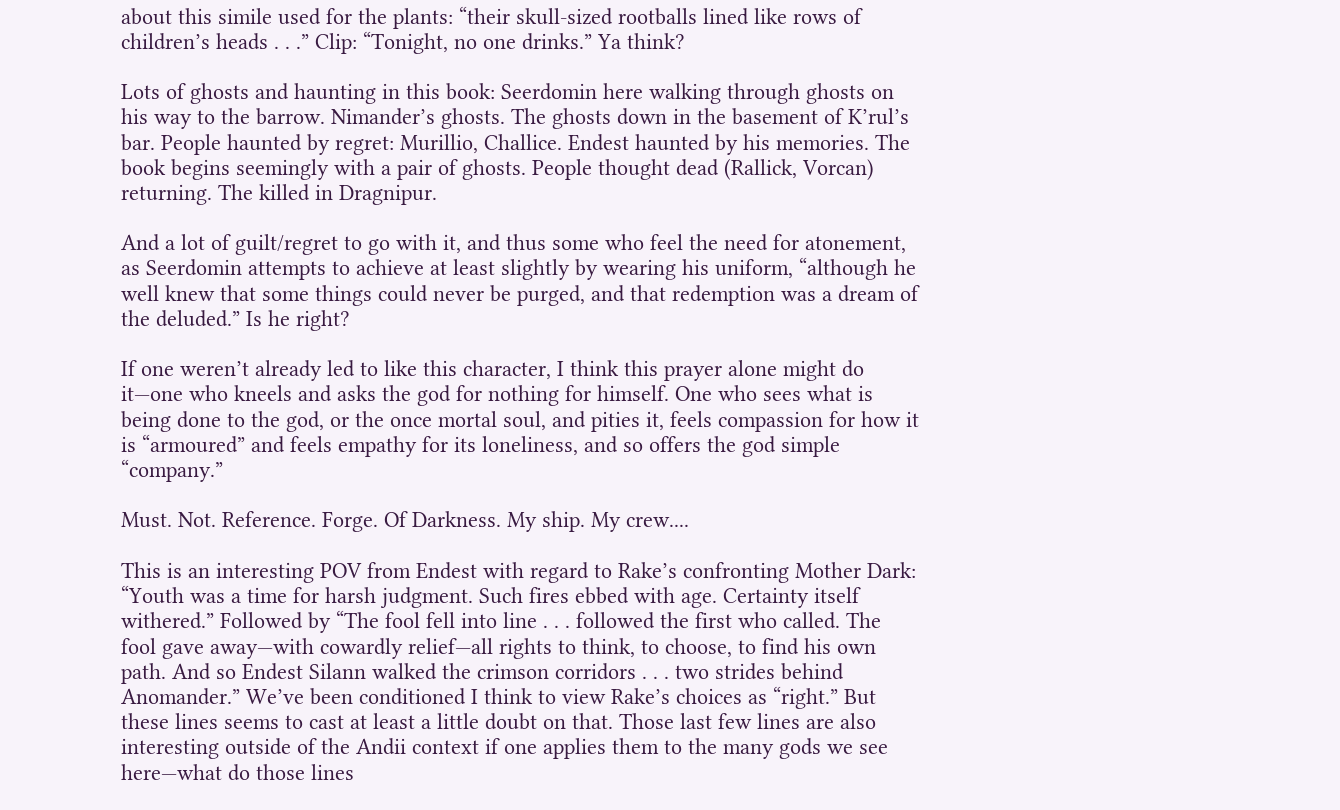about this simile used for the plants: “their skull-sized rootballs lined like rows of children’s heads . . .” Clip: “Tonight, no one drinks.” Ya think?

Lots of ghosts and haunting in this book: Seerdomin here walking through ghosts on his way to the barrow. Nimander’s ghosts. The ghosts down in the basement of K’rul’s bar. People haunted by regret: Murillio, Challice. Endest haunted by his memories. The book begins seemingly with a pair of ghosts. People thought dead (Rallick, Vorcan) returning. The killed in Dragnipur.

And a lot of guilt/regret to go with it, and thus some who feel the need for atonement, as Seerdomin attempts to achieve at least slightly by wearing his uniform, “although he well knew that some things could never be purged, and that redemption was a dream of the deluded.” Is he right?

If one weren’t already led to like this character, I think this prayer alone might do it—one who kneels and asks the god for nothing for himself. One who sees what is being done to the god, or the once mortal soul, and pities it, feels compassion for how it is “armoured” and feels empathy for its loneliness, and so offers the god simple “company.”

Must. Not. Reference. Forge. Of Darkness. My ship. My crew....

This is an interesting POV from Endest with regard to Rake’s confronting Mother Dark: “Youth was a time for harsh judgment. Such fires ebbed with age. Certainty itself withered.” Followed by “The fool fell into line . . . followed the first who called. The fool gave away—with cowardly relief—all rights to think, to choose, to find his own path. And so Endest Silann walked the crimson corridors . . . two strides behind Anomander.” We’ve been conditioned I think to view Rake’s choices as “right.” But these lines seems to cast at least a little doubt on that. Those last few lines are also interesting outside of the Andii context if one applies them to the many gods we see here—what do those lines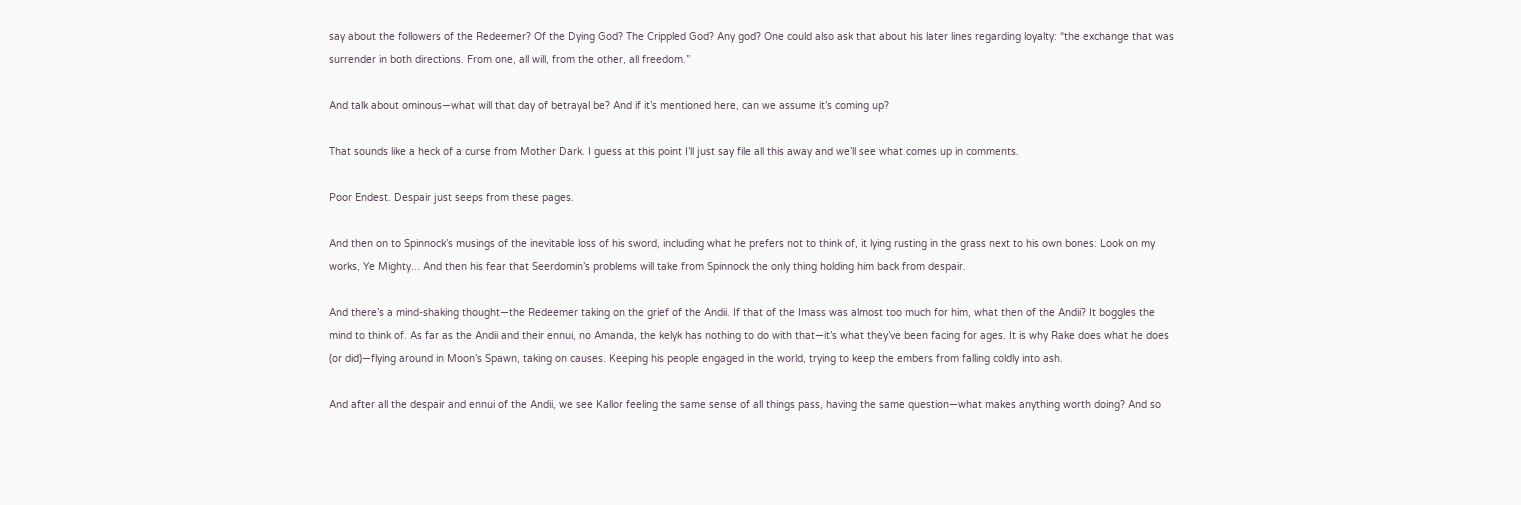say about the followers of the Redeemer? Of the Dying God? The Crippled God? Any god? One could also ask that about his later lines regarding loyalty: “the exchange that was surrender in both directions. From one, all will, from the other, all freedom.”

And talk about ominous—what will that day of betrayal be? And if it’s mentioned here, can we assume it’s coming up?

That sounds like a heck of a curse from Mother Dark. I guess at this point I’ll just say file all this away and we’ll see what comes up in comments.

Poor Endest. Despair just seeps from these pages.

And then on to Spinnock’s musings of the inevitable loss of his sword, including what he prefers not to think of, it lying rusting in the grass next to his own bones: Look on my works, Ye Mighty... And then his fear that Seerdomin’s problems will take from Spinnock the only thing holding him back from despair.

And there’s a mind-shaking thought—the Redeemer taking on the grief of the Andii. If that of the Imass was almost too much for him, what then of the Andii? It boggles the mind to think of. As far as the Andii and their ennui, no Amanda, the kelyk has nothing to do with that—it’s what they’ve been facing for ages. It is why Rake does what he does (or did)—flying around in Moon’s Spawn, taking on causes. Keeping his people engaged in the world, trying to keep the embers from falling coldly into ash.

And after all the despair and ennui of the Andii, we see Kallor feeling the same sense of all things pass, having the same question—what makes anything worth doing? And so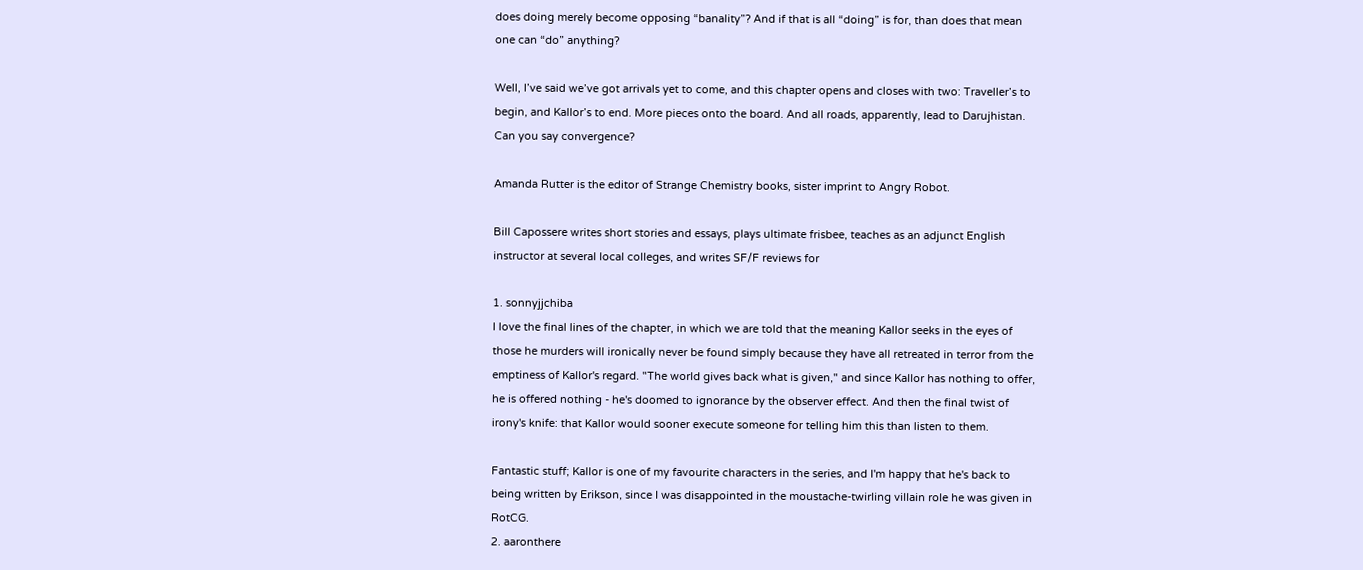does doing merely become opposing “banality”? And if that is all “doing” is for, than does that mean one can “do” anything?

Well, I’ve said we’ve got arrivals yet to come, and this chapter opens and closes with two: Traveller’s to begin, and Kallor’s to end. More pieces onto the board. And all roads, apparently, lead to Darujhistan. Can you say convergence?

Amanda Rutter is the editor of Strange Chemistry books, sister imprint to Angry Robot.

Bill Capossere writes short stories and essays, plays ultimate frisbee, teaches as an adjunct English instructor at several local colleges, and writes SF/F reviews for

1. sonnyjjchiba
I love the final lines of the chapter, in which we are told that the meaning Kallor seeks in the eyes of those he murders will ironically never be found simply because they have all retreated in terror from the emptiness of Kallor's regard. "The world gives back what is given," and since Kallor has nothing to offer, he is offered nothing - he's doomed to ignorance by the observer effect. And then the final twist of irony's knife: that Kallor would sooner execute someone for telling him this than listen to them.

Fantastic stuff; Kallor is one of my favourite characters in the series, and I'm happy that he's back to being written by Erikson, since I was disappointed in the moustache-twirling villain role he was given in RotCG.
2. aaronthere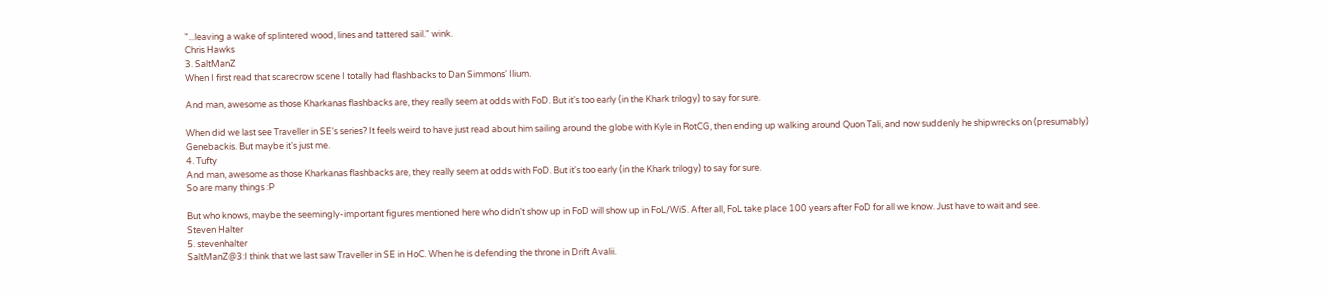"...leaving a wake of splintered wood, lines and tattered sail." wink.
Chris Hawks
3. SaltManZ
When I first read that scarecrow scene I totally had flashbacks to Dan Simmons' Ilium.

And man, awesome as those Kharkanas flashbacks are, they really seem at odds with FoD. But it's too early (in the Khark trilogy) to say for sure.

When did we last see Traveller in SE's series? It feels weird to have just read about him sailing around the globe with Kyle in RotCG, then ending up walking around Quon Tali, and now suddenly he shipwrecks on (presumably) Genebackis. But maybe it's just me.
4. Tufty
And man, awesome as those Kharkanas flashbacks are, they really seem at odds with FoD. But it's too early (in the Khark trilogy) to say for sure.
So are many things :P

But who knows, maybe the seemingly-important figures mentioned here who didn't show up in FoD will show up in FoL/WiS. After all, FoL take place 100 years after FoD for all we know. Just have to wait and see.
Steven Halter
5. stevenhalter
SaltManZ@3:I think that we last saw Traveller in SE in HoC. When he is defending the throne in Drift Avalii.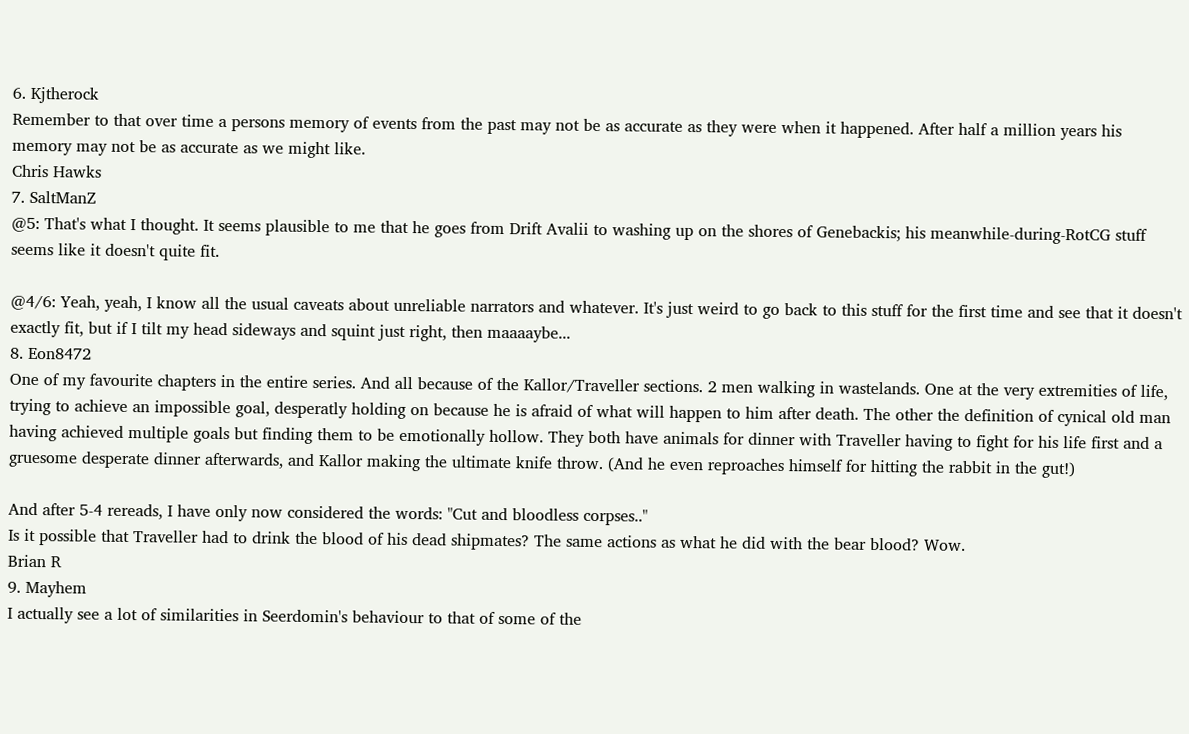6. Kjtherock
Remember to that over time a persons memory of events from the past may not be as accurate as they were when it happened. After half a million years his memory may not be as accurate as we might like.
Chris Hawks
7. SaltManZ
@5: That's what I thought. It seems plausible to me that he goes from Drift Avalii to washing up on the shores of Genebackis; his meanwhile-during-RotCG stuff seems like it doesn't quite fit.

@4/6: Yeah, yeah, I know all the usual caveats about unreliable narrators and whatever. It's just weird to go back to this stuff for the first time and see that it doesn't exactly fit, but if I tilt my head sideways and squint just right, then maaaaybe...
8. Eon8472
One of my favourite chapters in the entire series. And all because of the Kallor/Traveller sections. 2 men walking in wastelands. One at the very extremities of life, trying to achieve an impossible goal, desperatly holding on because he is afraid of what will happen to him after death. The other the definition of cynical old man having achieved multiple goals but finding them to be emotionally hollow. They both have animals for dinner with Traveller having to fight for his life first and a gruesome desperate dinner afterwards, and Kallor making the ultimate knife throw. (And he even reproaches himself for hitting the rabbit in the gut!)

And after 5-4 rereads, I have only now considered the words: "Cut and bloodless corpses.."
Is it possible that Traveller had to drink the blood of his dead shipmates? The same actions as what he did with the bear blood? Wow.
Brian R
9. Mayhem
I actually see a lot of similarities in Seerdomin's behaviour to that of some of the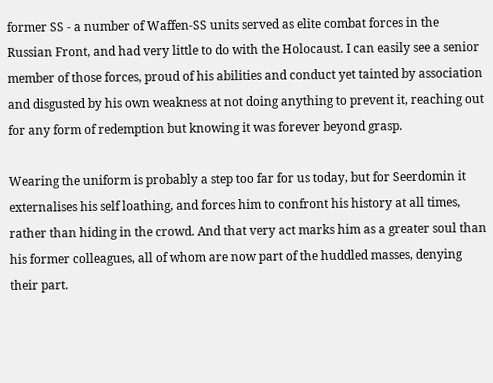former SS - a number of Waffen-SS units served as elite combat forces in the Russian Front, and had very little to do with the Holocaust. I can easily see a senior member of those forces, proud of his abilities and conduct yet tainted by association and disgusted by his own weakness at not doing anything to prevent it, reaching out for any form of redemption but knowing it was forever beyond grasp.

Wearing the uniform is probably a step too far for us today, but for Seerdomin it externalises his self loathing, and forces him to confront his history at all times, rather than hiding in the crowd. And that very act marks him as a greater soul than his former colleagues, all of whom are now part of the huddled masses, denying their part.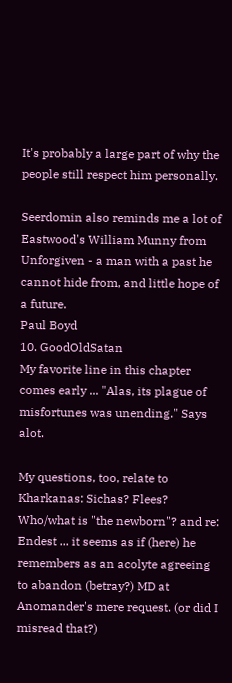It's probably a large part of why the people still respect him personally.

Seerdomin also reminds me a lot of Eastwood's William Munny from Unforgiven - a man with a past he cannot hide from, and little hope of a future.
Paul Boyd
10. GoodOldSatan
My favorite line in this chapter comes early ... "Alas, its plague of misfortunes was unending." Says alot.

My questions, too, relate to Kharkanas: Sichas? Flees? Who/what is "the newborn"? and re: Endest ... it seems as if (here) he remembers as an acolyte agreeing to abandon (betray?) MD at Anomander's mere request. (or did I misread that?)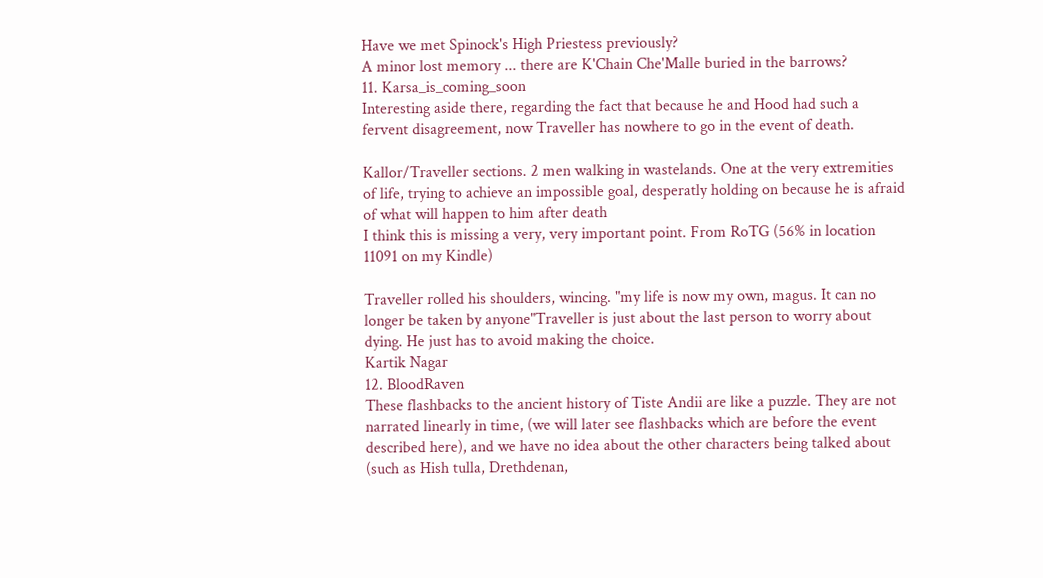Have we met Spinock's High Priestess previously?
A minor lost memory ... there are K'Chain Che'Malle buried in the barrows?
11. Karsa_is_coming_soon
Interesting aside there, regarding the fact that because he and Hood had such a fervent disagreement, now Traveller has nowhere to go in the event of death.

Kallor/Traveller sections. 2 men walking in wastelands. One at the very extremities of life, trying to achieve an impossible goal, desperatly holding on because he is afraid of what will happen to him after death
I think this is missing a very, very important point. From RoTG (56% in location 11091 on my Kindle)

Traveller rolled his shoulders, wincing. "my life is now my own, magus. It can no longer be taken by anyone"Traveller is just about the last person to worry about dying. He just has to avoid making the choice.
Kartik Nagar
12. BloodRaven
These flashbacks to the ancient history of Tiste Andii are like a puzzle. They are not narrated linearly in time, (we will later see flashbacks which are before the event described here), and we have no idea about the other characters being talked about (such as Hish tulla, Drethdenan,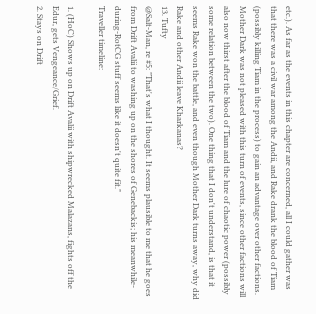etc.). As far as the events in this chapter are concerned, all I could gather was that there was a civil war among the Andii, and Rake drank the blood of Tiam (possibly killing Tiam in the process) to gain an advantage over other factions. Mother Dark was not pleased with this turn of events, since other factions will also now thirst after the blood of Tiam and the lure of chaotic power (possibly some relation between the two). One thing that I don't understand, is that it seems Rake won the battle, and even though Mother Dark turns away, why did Rake and other Andii leave Kharkanas?
13. Tufty
@Salt-Man, re #5: "That's what I thought. It seems plausible to me that he goes from Drift Avalii to washing up on the shores of Genebackis; his meanwhile-during-RotCG stuff seems like it doesn't quite fit."
Traveller timeline:

1. (HoC) Shows up on Drift Avalii with shipwrecked Malazans, fights off the Edur, gets Vengeance/Grief.
2. Stays on Drift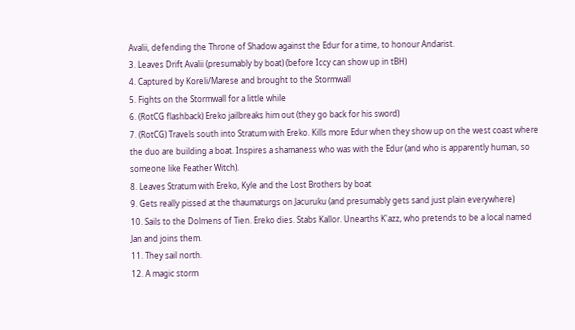Avalii, defending the Throne of Shadow against the Edur for a time, to honour Andarist.
3. Leaves Drift Avalii (presumably by boat) (before Iccy can show up in tBH)
4. Captured by Koreli/Marese and brought to the Stormwall
5. Fights on the Stormwall for a little while
6. (RotCG flashback) Ereko jailbreaks him out (they go back for his sword)
7. (RotCG) Travels south into Stratum with Ereko. Kills more Edur when they show up on the west coast where the duo are building a boat. Inspires a shamaness who was with the Edur (and who is apparently human, so someone like Feather Witch).
8. Leaves Stratum with Ereko, Kyle and the Lost Brothers by boat
9. Gets really pissed at the thaumaturgs on Jacuruku (and presumably gets sand just plain everywhere)
10. Sails to the Dolmens of Tien. Ereko dies. Stabs Kallor. Unearths K'azz, who pretends to be a local named Jan and joins them.
11. They sail north.
12. A magic storm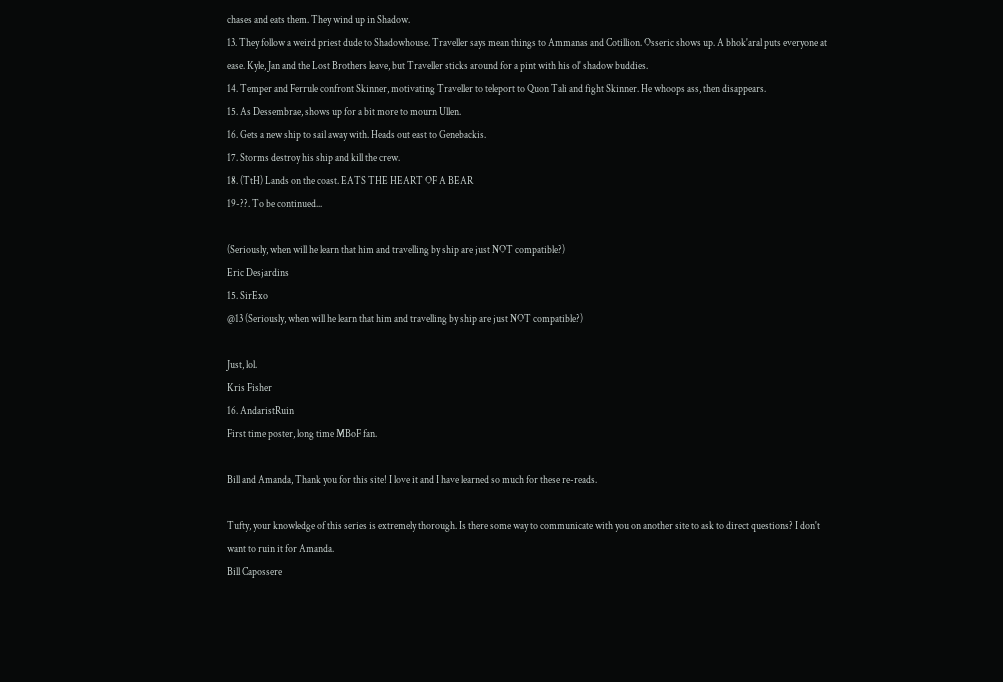chases and eats them. They wind up in Shadow.
13. They follow a weird priest dude to Shadowhouse. Traveller says mean things to Ammanas and Cotillion. Osseric shows up. A bhok'aral puts everyone at ease. Kyle, Jan and the Lost Brothers leave, but Traveller sticks around for a pint with his ol' shadow buddies.
14. Temper and Ferrule confront Skinner, motivating Traveller to teleport to Quon Tali and fight Skinner. He whoops ass, then disappears.
15. As Dessembrae, shows up for a bit more to mourn Ullen.
16. Gets a new ship to sail away with. Heads out east to Genebackis.
17. Storms destroy his ship and kill the crew.
18. (TtH) Lands on the coast. EATS THE HEART OF A BEAR
19-??. To be continued...

(Seriously, when will he learn that him and travelling by ship are just NOT compatible?)
Eric Desjardins
15. SirExo
@13 (Seriously, when will he learn that him and travelling by ship are just NOT compatible?)

Just, lol.
Kris Fisher
16. AndaristRuin
First time poster, long time MBoF fan.

Bill and Amanda, Thank you for this site! I love it and I have learned so much for these re-reads.

Tufty, your knowledge of this series is extremely thorough. Is there some way to communicate with you on another site to ask to direct questions? I don't want to ruin it for Amanda.
Bill Capossere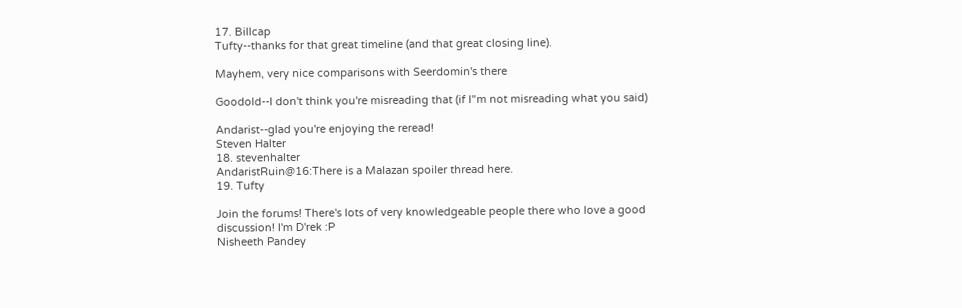17. Billcap
Tufty--thanks for that great timeline (and that great closing line).

Mayhem, very nice comparisons with Seerdomin's there

Goodold--I don't think you're misreading that (if I"m not misreading what you said)

Andarist--glad you're enjoying the reread!
Steven Halter
18. stevenhalter
AndaristRuin@16:There is a Malazan spoiler thread here.
19. Tufty

Join the forums! There's lots of very knowledgeable people there who love a good discussion! I'm D'rek :P
Nisheeth Pandey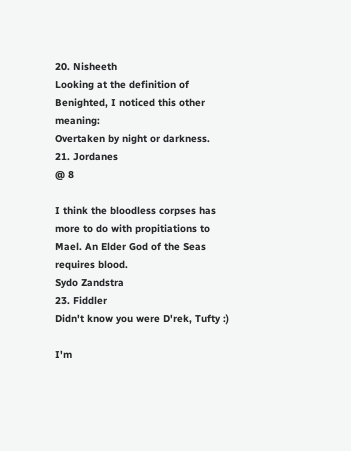20. Nisheeth
Looking at the definition of Benighted, I noticed this other meaning:
Overtaken by night or darkness.
21. Jordanes
@ 8

I think the bloodless corpses has more to do with propitiations to Mael. An Elder God of the Seas requires blood.
Sydo Zandstra
23. Fiddler
Didn't know you were D'rek, Tufty :)

I'm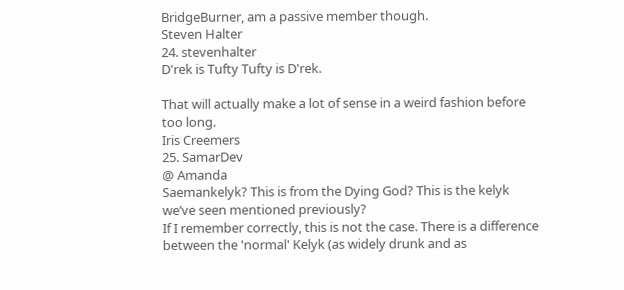BridgeBurner, am a passive member though.
Steven Halter
24. stevenhalter
D'rek is Tufty Tufty is D'rek.

That will actually make a lot of sense in a weird fashion before too long.
Iris Creemers
25. SamarDev
@ Amanda
Saemankelyk? This is from the Dying God? This is the kelyk we’ve seen mentioned previously?
If I remember correctly, this is not the case. There is a difference between the 'normal' Kelyk (as widely drunk and as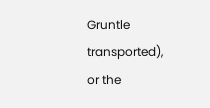Gruntle transported), or the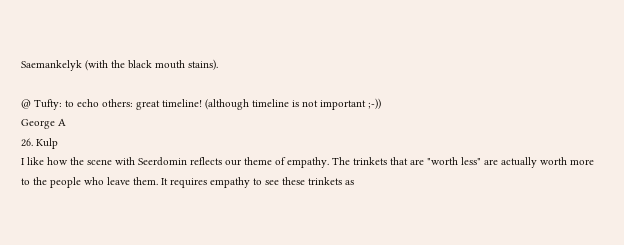Saemankelyk (with the black mouth stains).

@ Tufty: to echo others: great timeline! (although timeline is not important ;-))
George A
26. Kulp
I like how the scene with Seerdomin reflects our theme of empathy. The trinkets that are "worth less" are actually worth more to the people who leave them. It requires empathy to see these trinkets as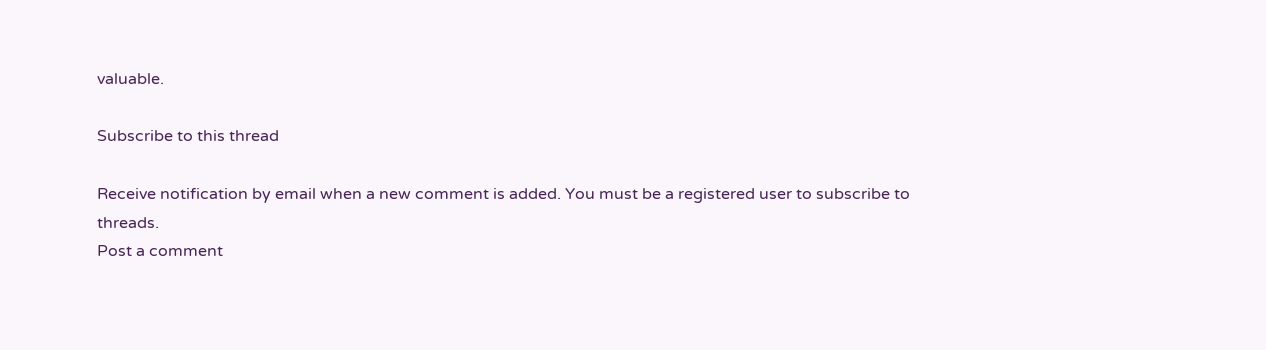valuable.

Subscribe to this thread

Receive notification by email when a new comment is added. You must be a registered user to subscribe to threads.
Post a comment